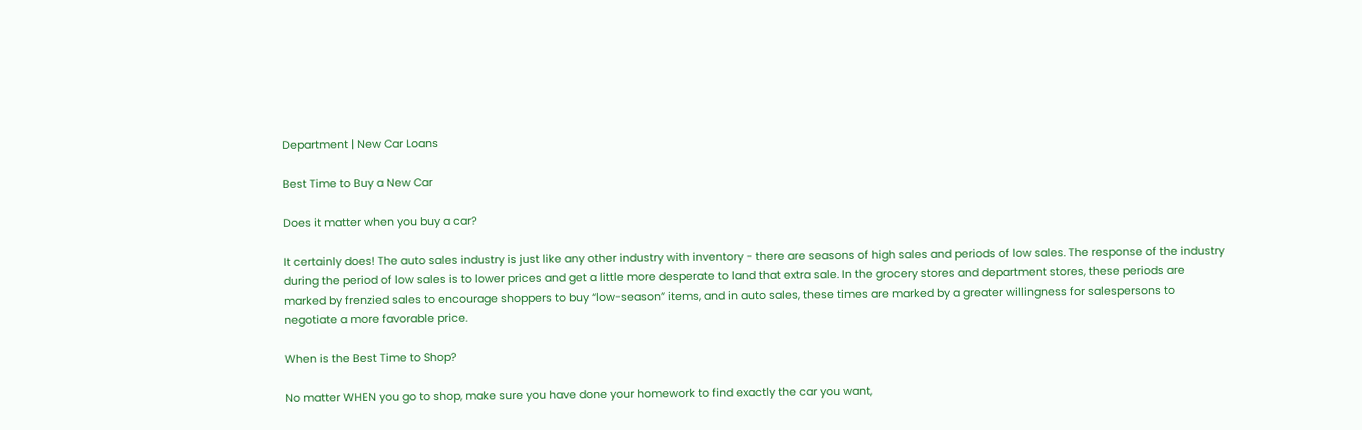Department | New Car Loans

Best Time to Buy a New Car

Does it matter when you buy a car?

It certainly does! The auto sales industry is just like any other industry with inventory - there are seasons of high sales and periods of low sales. The response of the industry during the period of low sales is to lower prices and get a little more desperate to land that extra sale. In the grocery stores and department stores, these periods are marked by frenzied sales to encourage shoppers to buy “low-season” items, and in auto sales, these times are marked by a greater willingness for salespersons to negotiate a more favorable price.

When is the Best Time to Shop?

No matter WHEN you go to shop, make sure you have done your homework to find exactly the car you want,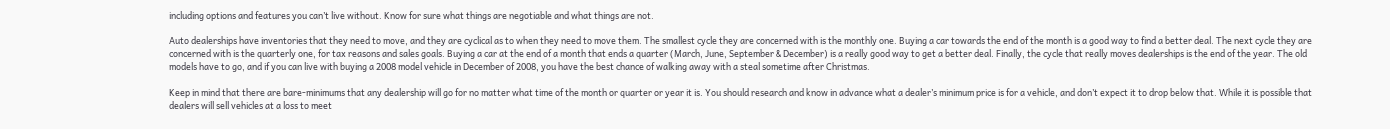including options and features you can’t live without. Know for sure what things are negotiable and what things are not.

Auto dealerships have inventories that they need to move, and they are cyclical as to when they need to move them. The smallest cycle they are concerned with is the monthly one. Buying a car towards the end of the month is a good way to find a better deal. The next cycle they are concerned with is the quarterly one, for tax reasons and sales goals. Buying a car at the end of a month that ends a quarter (March, June, September & December) is a really good way to get a better deal. Finally, the cycle that really moves dealerships is the end of the year. The old models have to go, and if you can live with buying a 2008 model vehicle in December of 2008, you have the best chance of walking away with a steal sometime after Christmas.

Keep in mind that there are bare-minimums that any dealership will go for no matter what time of the month or quarter or year it is. You should research and know in advance what a dealer’s minimum price is for a vehicle, and don’t expect it to drop below that. While it is possible that dealers will sell vehicles at a loss to meet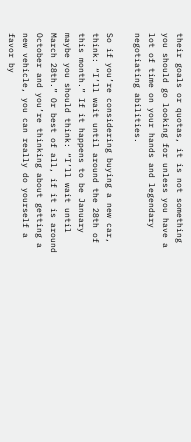their goals or quotas, it is not something you should go looking for unless you have a lot of time on your hands and legendary negotiating abilities.

So if you’re considering buying a new car, think: “I’ll wait until around the 28th of this month.” If it happens to be January maybe you should think: “I’ll wait until March 28th.” Or best of all, if it is around October and you’re thinking about getting a new vehicle, you can really do yourself a favor by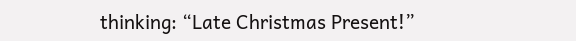thinking: “Late Christmas Present!”